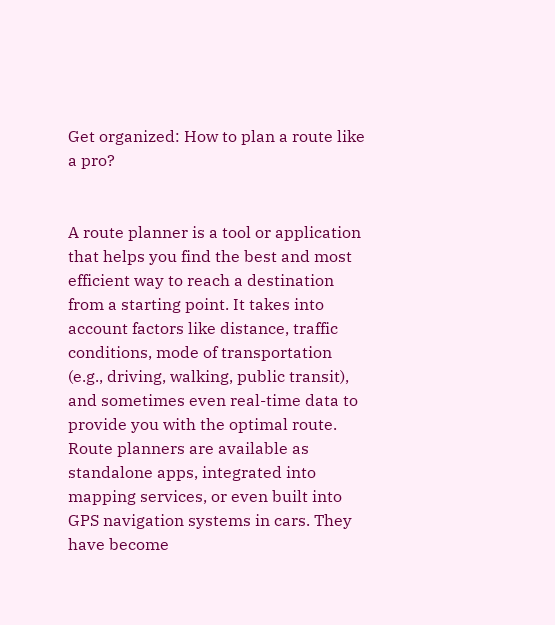Get organized: How to plan a route like a pro?


A route planner is a tool or application that helps you find the best and most efficient way to reach a destination from a starting point. It takes into account factors like distance, traffic conditions, mode of transportation (e.g., driving, walking, public transit), and sometimes even real-time data to provide you with the optimal route. Route planners are available as standalone apps, integrated into mapping services, or even built into GPS navigation systems in cars. They have become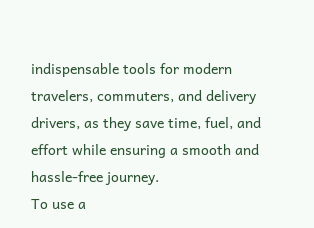indispensable tools for modern travelers, commuters, and delivery drivers, as they save time, fuel, and effort while ensuring a smooth and hassle-free journey.
To use a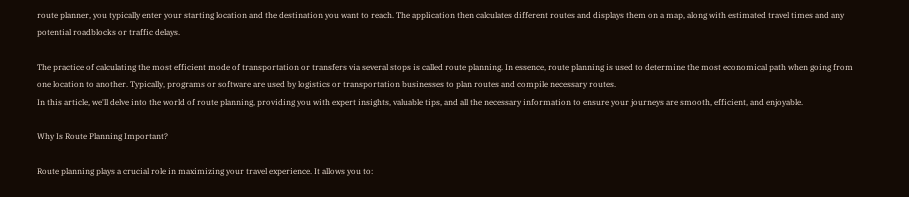route planner, you typically enter your starting location and the destination you want to reach. The application then calculates different routes and displays them on a map, along with estimated travel times and any potential roadblocks or traffic delays.

The practice of calculating the most efficient mode of transportation or transfers via several stops is called route planning. In essence, route planning is used to determine the most economical path when going from one location to another. Typically, programs or software are used by logistics or transportation businesses to plan routes and compile necessary routes.
In this article, we'll delve into the world of route planning, providing you with expert insights, valuable tips, and all the necessary information to ensure your journeys are smooth, efficient, and enjoyable.

Why Is Route Planning Important?

Route planning plays a crucial role in maximizing your travel experience. It allows you to: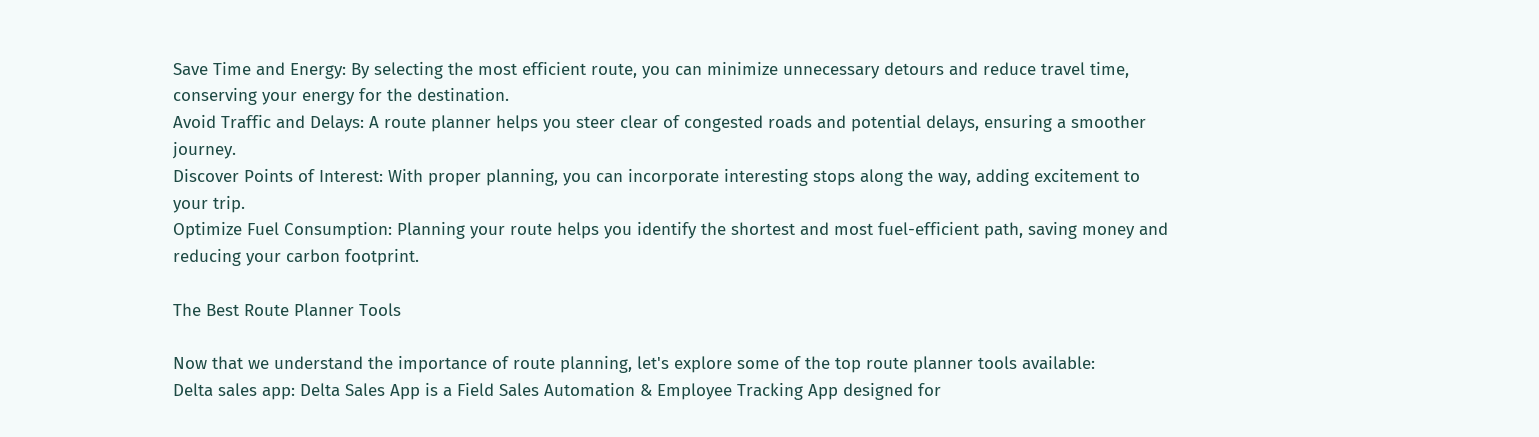Save Time and Energy: By selecting the most efficient route, you can minimize unnecessary detours and reduce travel time, conserving your energy for the destination.
Avoid Traffic and Delays: A route planner helps you steer clear of congested roads and potential delays, ensuring a smoother journey.
Discover Points of Interest: With proper planning, you can incorporate interesting stops along the way, adding excitement to your trip.
Optimize Fuel Consumption: Planning your route helps you identify the shortest and most fuel-efficient path, saving money and reducing your carbon footprint.

The Best Route Planner Tools

Now that we understand the importance of route planning, let's explore some of the top route planner tools available:
Delta sales app: Delta Sales App is a Field Sales Automation & Employee Tracking App designed for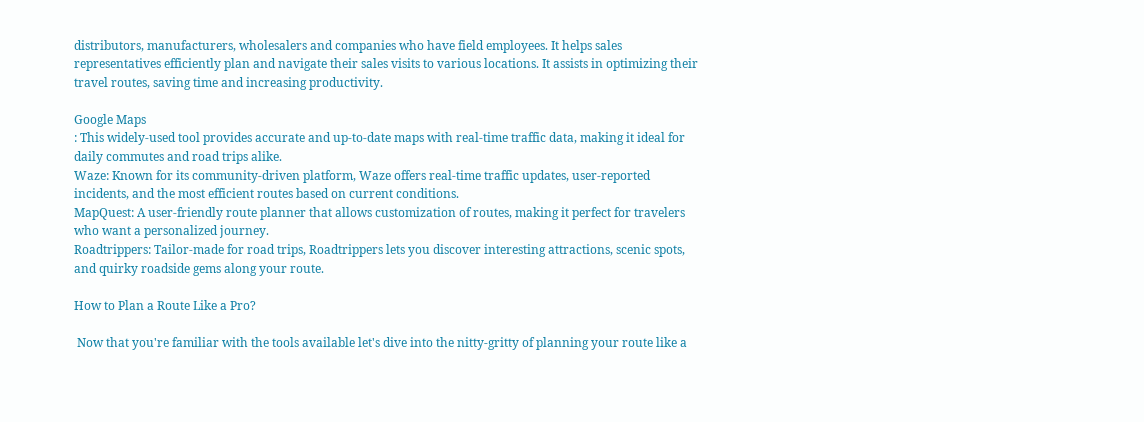distributors, manufacturers, wholesalers and companies who have field employees. It helps sales representatives efficiently plan and navigate their sales visits to various locations. It assists in optimizing their travel routes, saving time and increasing productivity.

Google Maps
: This widely-used tool provides accurate and up-to-date maps with real-time traffic data, making it ideal for daily commutes and road trips alike.
Waze: Known for its community-driven platform, Waze offers real-time traffic updates, user-reported incidents, and the most efficient routes based on current conditions.
MapQuest: A user-friendly route planner that allows customization of routes, making it perfect for travelers who want a personalized journey.
Roadtrippers: Tailor-made for road trips, Roadtrippers lets you discover interesting attractions, scenic spots, and quirky roadside gems along your route.

How to Plan a Route Like a Pro?

 Now that you're familiar with the tools available let's dive into the nitty-gritty of planning your route like a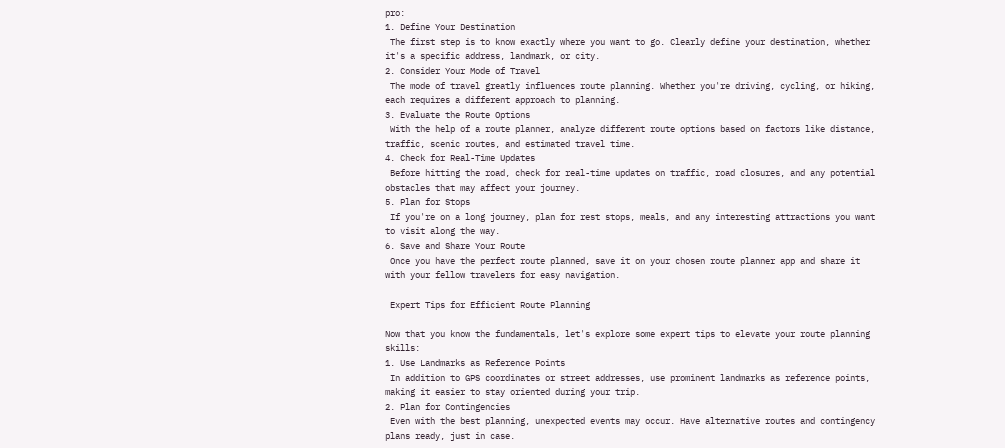pro:
1. Define Your Destination
 The first step is to know exactly where you want to go. Clearly define your destination, whether it's a specific address, landmark, or city.
2. Consider Your Mode of Travel
 The mode of travel greatly influences route planning. Whether you're driving, cycling, or hiking, each requires a different approach to planning.
3. Evaluate the Route Options
 With the help of a route planner, analyze different route options based on factors like distance, traffic, scenic routes, and estimated travel time.
4. Check for Real-Time Updates
 Before hitting the road, check for real-time updates on traffic, road closures, and any potential obstacles that may affect your journey.
5. Plan for Stops
 If you're on a long journey, plan for rest stops, meals, and any interesting attractions you want to visit along the way.
6. Save and Share Your Route
 Once you have the perfect route planned, save it on your chosen route planner app and share it with your fellow travelers for easy navigation.

 Expert Tips for Efficient Route Planning

Now that you know the fundamentals, let's explore some expert tips to elevate your route planning skills:
1. Use Landmarks as Reference Points
 In addition to GPS coordinates or street addresses, use prominent landmarks as reference points, making it easier to stay oriented during your trip.
2. Plan for Contingencies
 Even with the best planning, unexpected events may occur. Have alternative routes and contingency plans ready, just in case.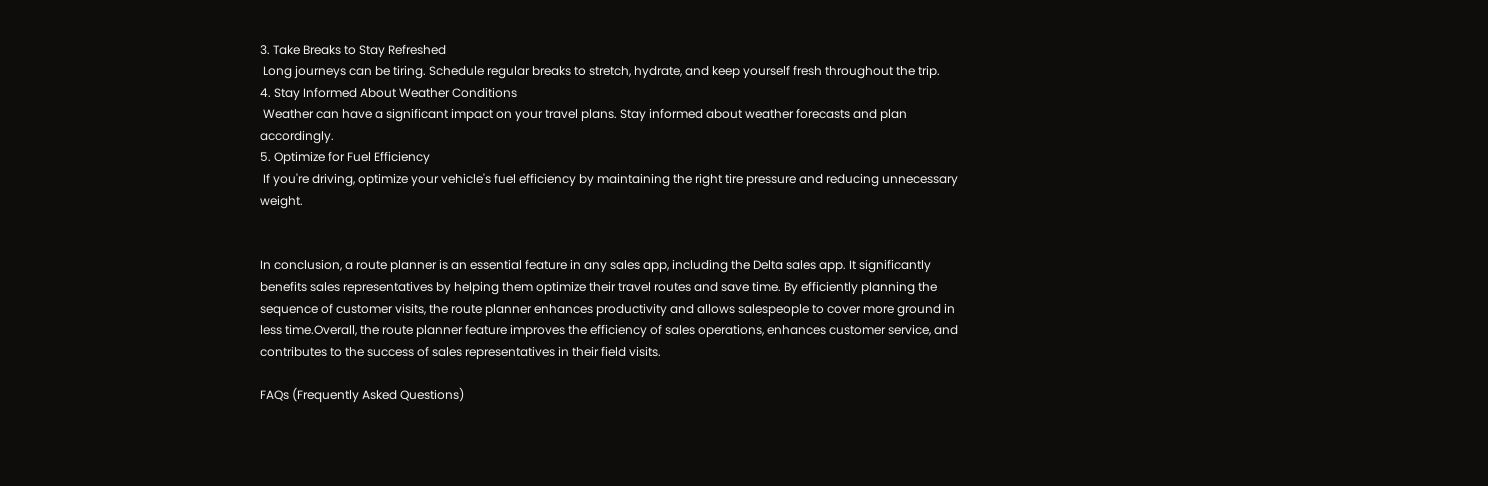3. Take Breaks to Stay Refreshed
 Long journeys can be tiring. Schedule regular breaks to stretch, hydrate, and keep yourself fresh throughout the trip.
4. Stay Informed About Weather Conditions
 Weather can have a significant impact on your travel plans. Stay informed about weather forecasts and plan accordingly.
5. Optimize for Fuel Efficiency
 If you're driving, optimize your vehicle's fuel efficiency by maintaining the right tire pressure and reducing unnecessary weight.


In conclusion, a route planner is an essential feature in any sales app, including the Delta sales app. It significantly benefits sales representatives by helping them optimize their travel routes and save time. By efficiently planning the sequence of customer visits, the route planner enhances productivity and allows salespeople to cover more ground in less time.Overall, the route planner feature improves the efficiency of sales operations, enhances customer service, and contributes to the success of sales representatives in their field visits.

FAQs (Frequently Asked Questions)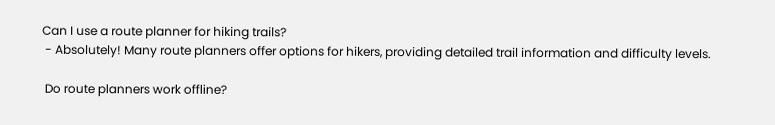Can I use a route planner for hiking trails?
 - Absolutely! Many route planners offer options for hikers, providing detailed trail information and difficulty levels.

 Do route planners work offline?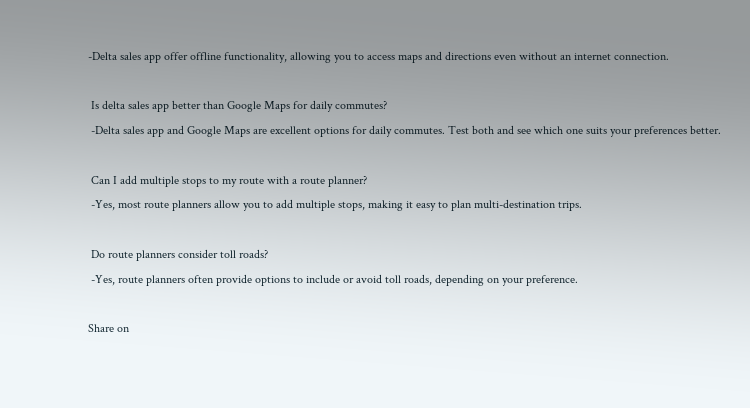-Delta sales app offer offline functionality, allowing you to access maps and directions even without an internet connection.

 Is delta sales app better than Google Maps for daily commutes?
 -Delta sales app and Google Maps are excellent options for daily commutes. Test both and see which one suits your preferences better.

 Can I add multiple stops to my route with a route planner?
 -Yes, most route planners allow you to add multiple stops, making it easy to plan multi-destination trips.

 Do route planners consider toll roads?
 -Yes, route planners often provide options to include or avoid toll roads, depending on your preference.

Share on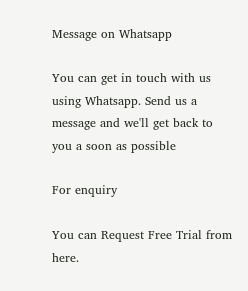Message on Whatsapp

You can get in touch with us using Whatsapp. Send us a message and we'll get back to you a soon as possible

For enquiry

You can Request Free Trial from here.